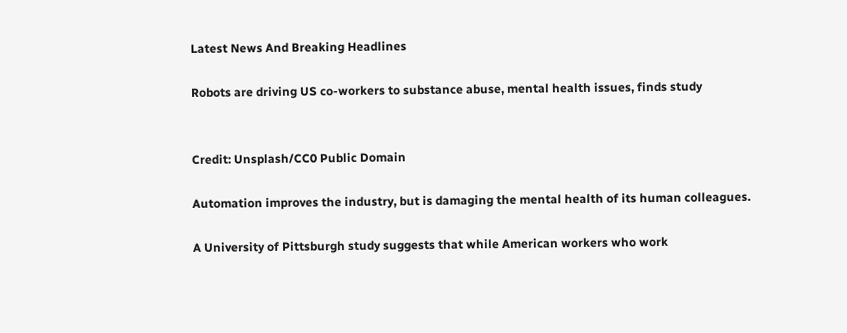Latest News And Breaking Headlines

Robots are driving US co-workers to substance abuse, mental health issues, finds study


Credit: Unsplash/CC0 Public Domain

Automation improves the industry, but is damaging the mental health of its human colleagues.

A University of Pittsburgh study suggests that while American workers who work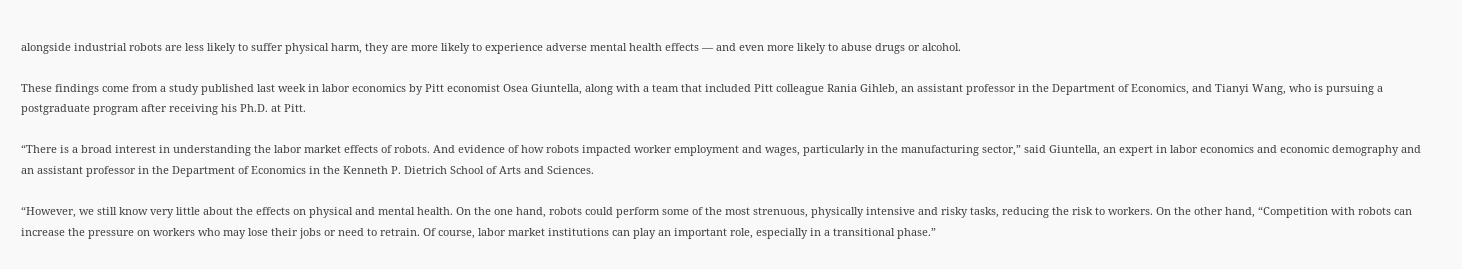alongside industrial robots are less likely to suffer physical harm, they are more likely to experience adverse mental health effects — and even more likely to abuse drugs or alcohol.

These findings come from a study published last week in labor economics by Pitt economist Osea Giuntella, along with a team that included Pitt colleague Rania Gihleb, an assistant professor in the Department of Economics, and Tianyi Wang, who is pursuing a postgraduate program after receiving his Ph.D. at Pitt.

“There is a broad interest in understanding the labor market effects of robots. And evidence of how robots impacted worker employment and wages, particularly in the manufacturing sector,” said Giuntella, an expert in labor economics and economic demography and an assistant professor in the Department of Economics in the Kenneth P. Dietrich School of Arts and Sciences.

“However, we still know very little about the effects on physical and mental health. On the one hand, robots could perform some of the most strenuous, physically intensive and risky tasks, reducing the risk to workers. On the other hand, “Competition with robots can increase the pressure on workers who may lose their jobs or need to retrain. Of course, labor market institutions can play an important role, especially in a transitional phase.”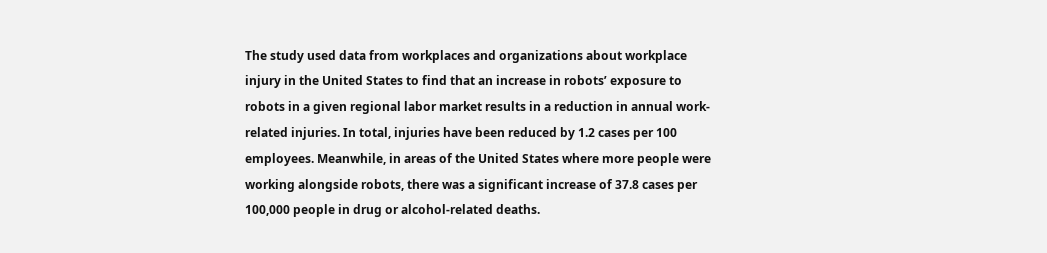The study used data from workplaces and organizations about workplace injury in the United States to find that an increase in robots’ exposure to robots in a given regional labor market results in a reduction in annual work-related injuries. In total, injuries have been reduced by 1.2 cases per 100 employees. Meanwhile, in areas of the United States where more people were working alongside robots, there was a significant increase of 37.8 cases per 100,000 people in drug or alcohol-related deaths.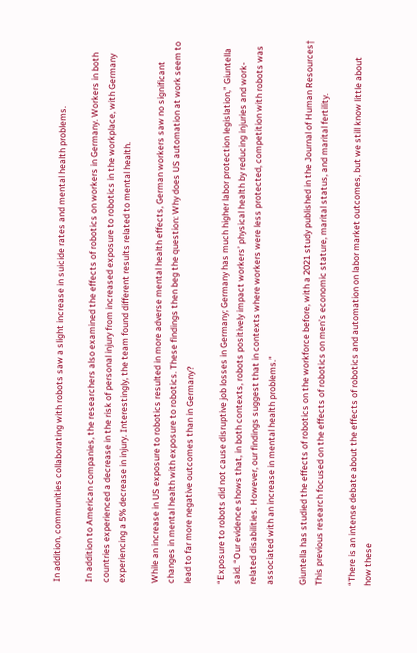In addition, communities collaborating with robots saw a slight increase in suicide rates and mental health problems.

In addition to American companies, the researchers also examined the effects of robotics on workers in Germany. Workers in both countries experienced a decrease in the risk of personal injury from increased exposure to robotics in the workplace, with Germany experiencing a 5% decrease in injury. Interestingly, the team found different results related to mental health.

While an increase in US exposure to robotics resulted in more adverse mental health effects, German workers saw no significant changes in mental health with exposure to robotics. These findings then beg the question: Why does US automation at work seem to lead to far more negative outcomes than in Germany?

“Exposure to robots did not cause disruptive job losses in Germany; Germany has much higher labor protection legislation,” Giuntella said. “Our evidence shows that, in both contexts, robots positively impact workers’ physical health by reducing injuries and work-related disabilities. However, our findings suggest that in contexts where workers were less protected, competition with robots was associated with an increase in mental health problems.”

Giuntella has studied the effects of robotics on the workforce before, with a 2021 study published in the Journal of Human Resources† This previous research focused on the effects of robotics on men’s economic stature, marital status, and marital fertility.

“There is an intense debate about the effects of robotics and automation on labor market outcomes, but we still know little about how these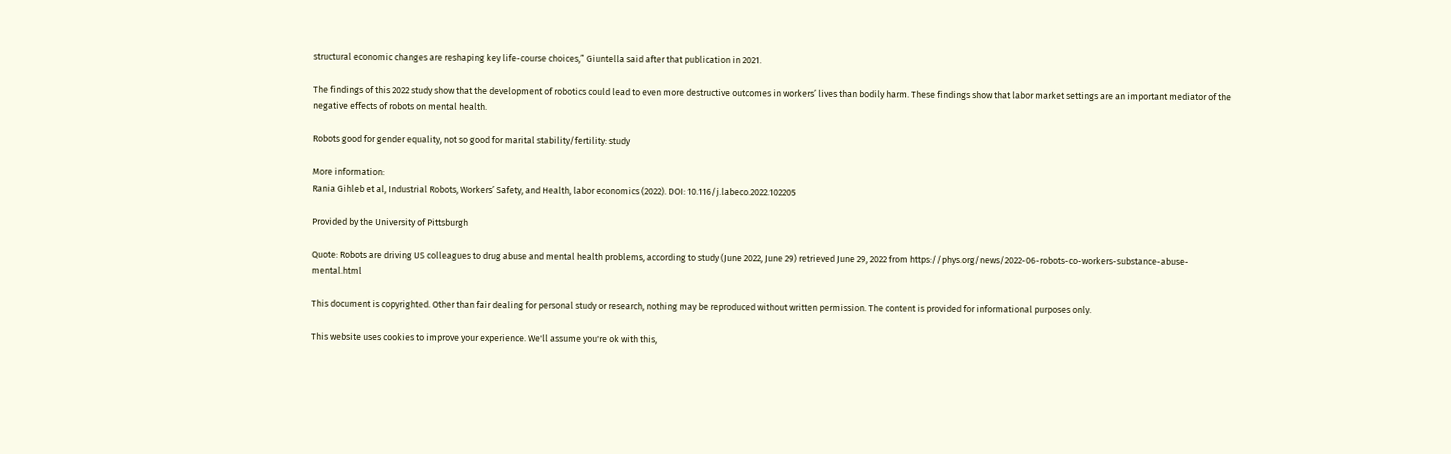structural economic changes are reshaping key life-course choices,” Giuntella said after that publication in 2021.

The findings of this 2022 study show that the development of robotics could lead to even more destructive outcomes in workers’ lives than bodily harm. These findings show that labor market settings are an important mediator of the negative effects of robots on mental health.

Robots good for gender equality, not so good for marital stability/fertility: study

More information:
Rania Gihleb et al, Industrial Robots, Workers’ Safety, and Health, labor economics (2022). DOI: 10.116/j.labeco.2022.102205

Provided by the University of Pittsburgh

Quote: Robots are driving US colleagues to drug abuse and mental health problems, according to study (June 2022, June 29) retrieved June 29, 2022 from https://phys.org/news/2022-06-robots-co-workers-substance-abuse- mental.html

This document is copyrighted. Other than fair dealing for personal study or research, nothing may be reproduced without written permission. The content is provided for informational purposes only.

This website uses cookies to improve your experience. We'll assume you're ok with this,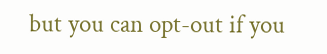but you can opt-out if you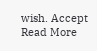wish. Accept Read More